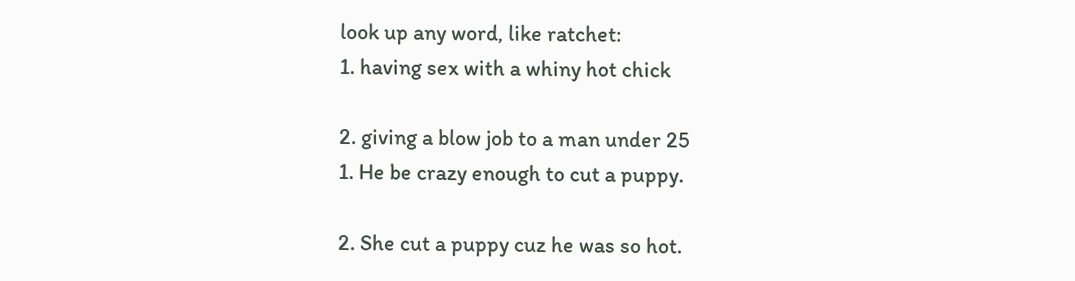look up any word, like ratchet:
1. having sex with a whiny hot chick

2. giving a blow job to a man under 25
1. He be crazy enough to cut a puppy.

2. She cut a puppy cuz he was so hot.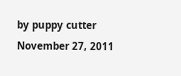by puppy cutter November 27, 2011